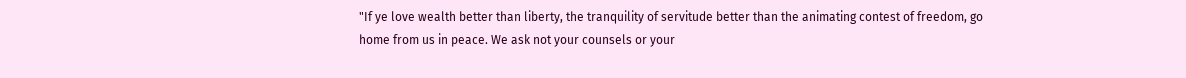"If ye love wealth better than liberty, the tranquility of servitude better than the animating contest of freedom, go home from us in peace. We ask not your counsels or your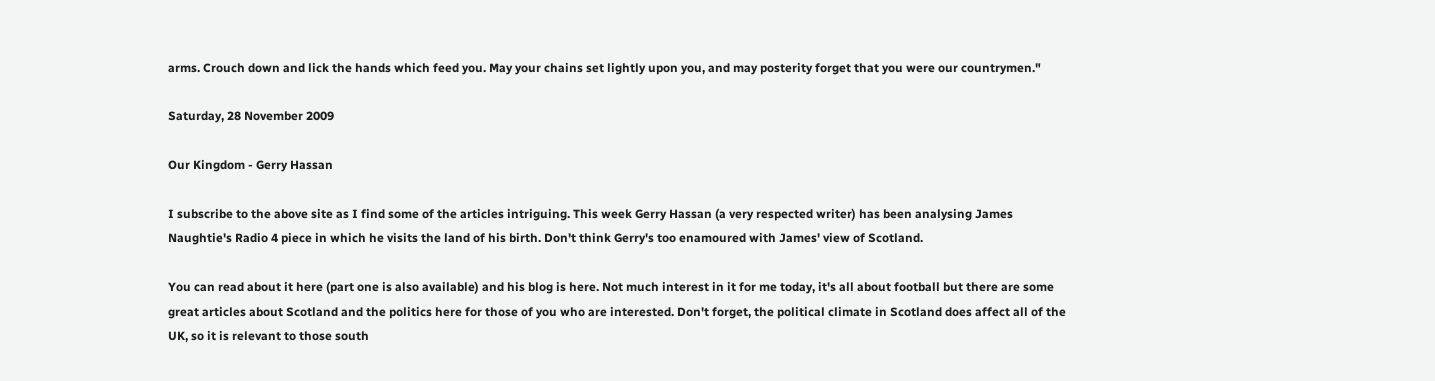arms. Crouch down and lick the hands which feed you. May your chains set lightly upon you, and may posterity forget that you were our countrymen."

Saturday, 28 November 2009

Our Kingdom - Gerry Hassan

I subscribe to the above site as I find some of the articles intriguing. This week Gerry Hassan (a very respected writer) has been analysing James Naughtie's Radio 4 piece in which he visits the land of his birth. Don't think Gerry's too enamoured with James' view of Scotland.

You can read about it here (part one is also available) and his blog is here. Not much interest in it for me today, it's all about football but there are some great articles about Scotland and the politics here for those of you who are interested. Don't forget, the political climate in Scotland does affect all of the UK, so it is relevant to those south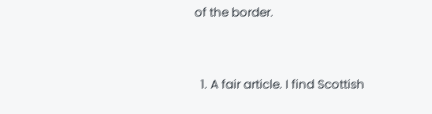of the border.


  1. A fair article. I find Scottish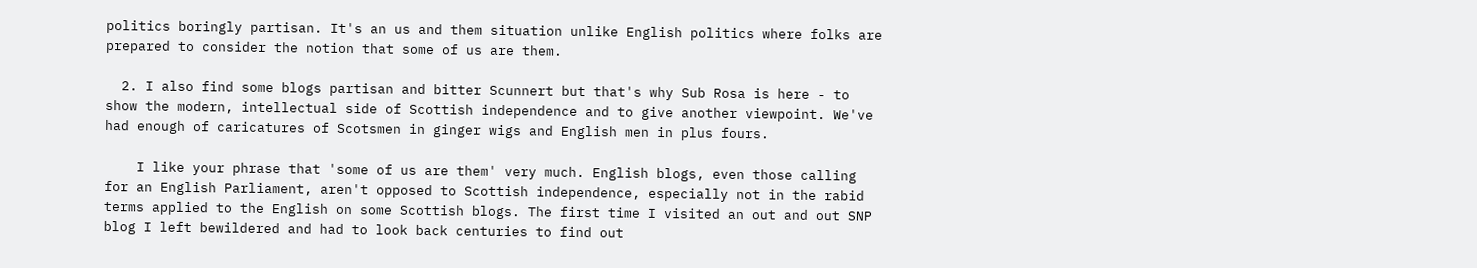politics boringly partisan. It's an us and them situation unlike English politics where folks are prepared to consider the notion that some of us are them.

  2. I also find some blogs partisan and bitter Scunnert but that's why Sub Rosa is here - to show the modern, intellectual side of Scottish independence and to give another viewpoint. We've had enough of caricatures of Scotsmen in ginger wigs and English men in plus fours.

    I like your phrase that 'some of us are them' very much. English blogs, even those calling for an English Parliament, aren't opposed to Scottish independence, especially not in the rabid terms applied to the English on some Scottish blogs. The first time I visited an out and out SNP blog I left bewildered and had to look back centuries to find out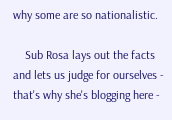why some are so nationalistic.

    Sub Rosa lays out the facts and lets us judge for ourselves - that's why she's blogging here -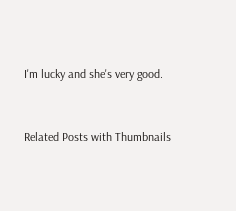I'm lucky and she's very good.


Related Posts with Thumbnails